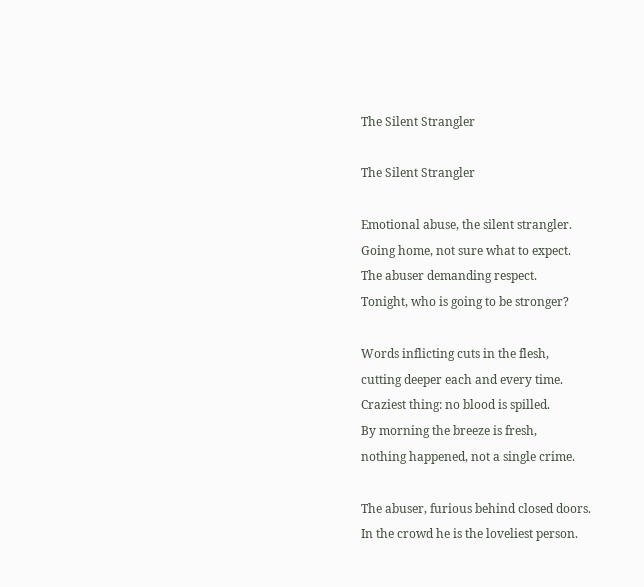The Silent Strangler

The Silent Strangler

Emotional abuse, the silent strangler.
Going home, not sure what to expect.
The abuser demanding respect.
Tonight, who is going to be stronger?

Words inflicting cuts in the flesh,
cutting deeper each and every time.
Craziest thing: no blood is spilled.
By morning the breeze is fresh,
nothing happened, not a single crime.

The abuser, furious behind closed doors.
In the crowd he is the loveliest person.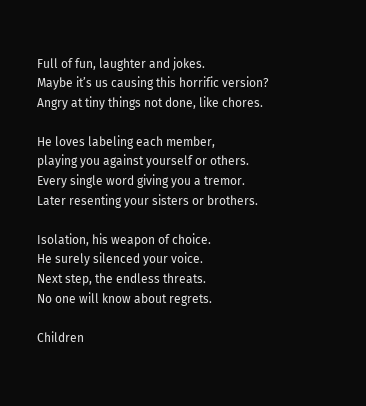Full of fun, laughter and jokes.
Maybe it’s us causing this horrific version?
Angry at tiny things not done, like chores.

He loves labeling each member,
playing you against yourself or others.
Every single word giving you a tremor.
Later resenting your sisters or brothers.

Isolation, his weapon of choice.
He surely silenced your voice.
Next step, the endless threats.
No one will know about regrets.

Children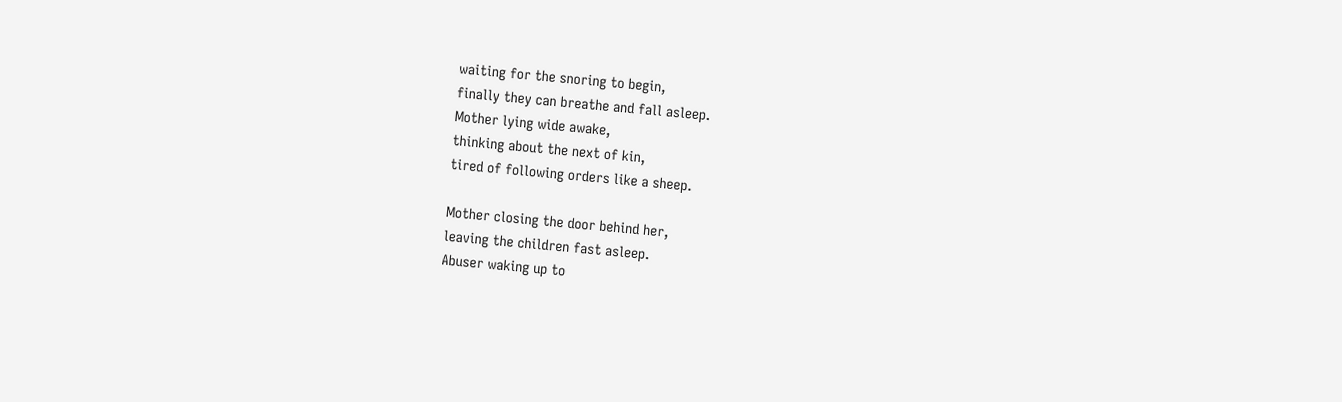waiting for the snoring to begin,
finally they can breathe and fall asleep.
Mother lying wide awake,
thinking about the next of kin,
tired of following orders like a sheep.

Mother closing the door behind her,
leaving the children fast asleep.
Abuser waking up to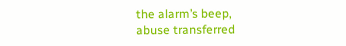the alarm’s beep,
abuse transferred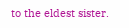to the eldest sister.